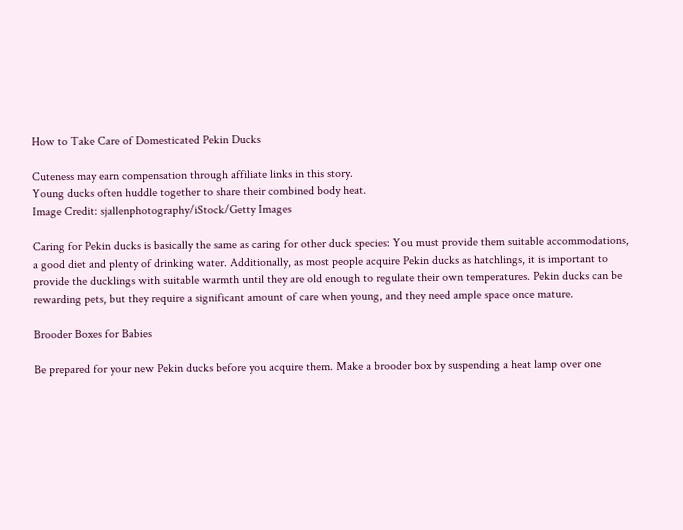How to Take Care of Domesticated Pekin Ducks

Cuteness may earn compensation through affiliate links in this story.
Young ducks often huddle together to share their combined body heat.
Image Credit: sjallenphotography/iStock/Getty Images

Caring for Pekin ducks is basically the same as caring for other duck species: You must provide them suitable accommodations, a good diet and plenty of drinking water. Additionally, as most people acquire Pekin ducks as hatchlings, it is important to provide the ducklings with suitable warmth until they are old enough to regulate their own temperatures. Pekin ducks can be rewarding pets, but they require a significant amount of care when young, and they need ample space once mature.

Brooder Boxes for Babies

Be prepared for your new Pekin ducks before you acquire them. Make a brooder box by suspending a heat lamp over one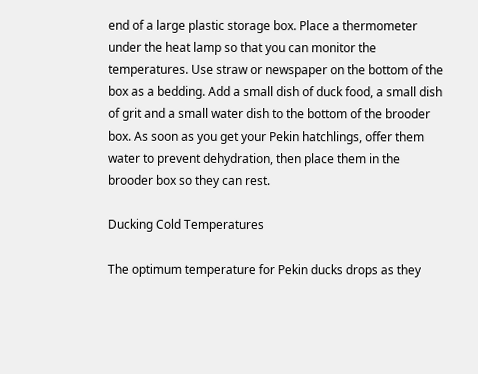end of a large plastic storage box. Place a thermometer under the heat lamp so that you can monitor the temperatures. Use straw or newspaper on the bottom of the box as a bedding. Add a small dish of duck food, a small dish of grit and a small water dish to the bottom of the brooder box. As soon as you get your Pekin hatchlings, offer them water to prevent dehydration, then place them in the brooder box so they can rest.

Ducking Cold Temperatures

The optimum temperature for Pekin ducks drops as they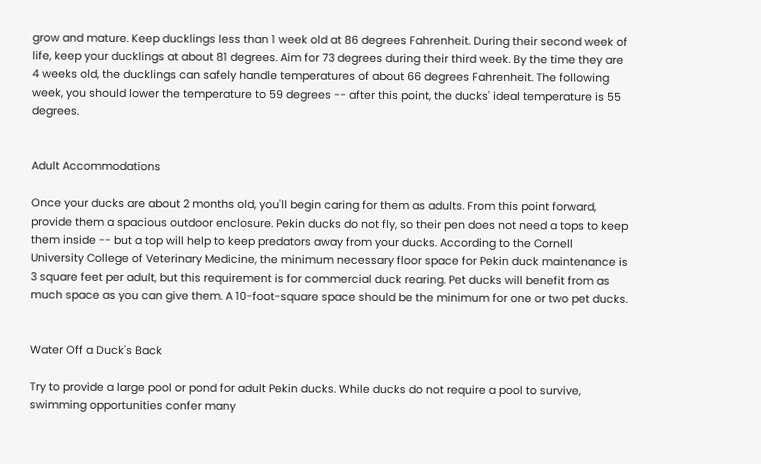grow and mature. Keep ducklings less than 1 week old at 86 degrees Fahrenheit. During their second week of life, keep your ducklings at about 81 degrees. Aim for 73 degrees during their third week. By the time they are 4 weeks old, the ducklings can safely handle temperatures of about 66 degrees Fahrenheit. The following week, you should lower the temperature to 59 degrees -- after this point, the ducks' ideal temperature is 55 degrees.


Adult Accommodations

Once your ducks are about 2 months old, you'll begin caring for them as adults. From this point forward, provide them a spacious outdoor enclosure. Pekin ducks do not fly, so their pen does not need a tops to keep them inside -- but a top will help to keep predators away from your ducks. According to the Cornell University College of Veterinary Medicine, the minimum necessary floor space for Pekin duck maintenance is 3 square feet per adult, but this requirement is for commercial duck rearing. Pet ducks will benefit from as much space as you can give them. A 10-foot-square space should be the minimum for one or two pet ducks.


Water Off a Duck's Back

Try to provide a large pool or pond for adult Pekin ducks. While ducks do not require a pool to survive, swimming opportunities confer many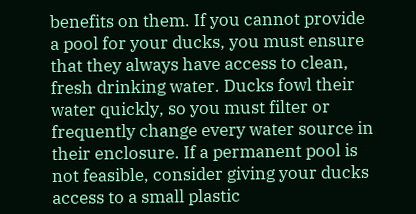benefits on them. If you cannot provide a pool for your ducks, you must ensure that they always have access to clean, fresh drinking water. Ducks fowl their water quickly, so you must filter or frequently change every water source in their enclosure. If a permanent pool is not feasible, consider giving your ducks access to a small plastic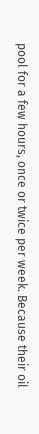pool for a few hours, once or twice per week. Because their oil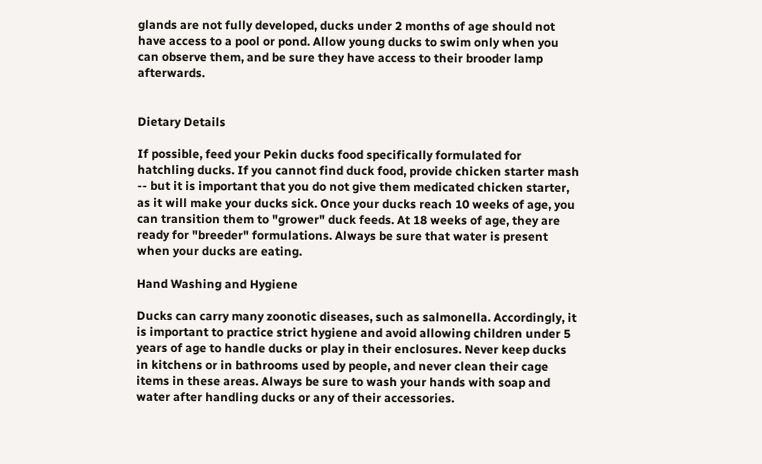glands are not fully developed, ducks under 2 months of age should not have access to a pool or pond. Allow young ducks to swim only when you can observe them, and be sure they have access to their brooder lamp afterwards.


Dietary Details

If possible, feed your Pekin ducks food specifically formulated for hatchling ducks. If you cannot find duck food, provide chicken starter mash -- but it is important that you do not give them medicated chicken starter, as it will make your ducks sick. Once your ducks reach 10 weeks of age, you can transition them to "grower" duck feeds. At 18 weeks of age, they are ready for "breeder" formulations. Always be sure that water is present when your ducks are eating.

Hand Washing and Hygiene

Ducks can carry many zoonotic diseases, such as salmonella. Accordingly, it is important to practice strict hygiene and avoid allowing children under 5 years of age to handle ducks or play in their enclosures. Never keep ducks in kitchens or in bathrooms used by people, and never clean their cage items in these areas. Always be sure to wash your hands with soap and water after handling ducks or any of their accessories.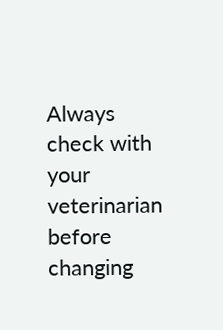Always check with your veterinarian before changing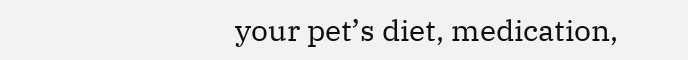your pet’s diet, medication,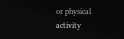or physical activity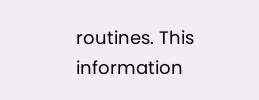routines. This information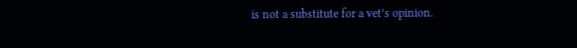is not a substitute for a vet’s opinion.